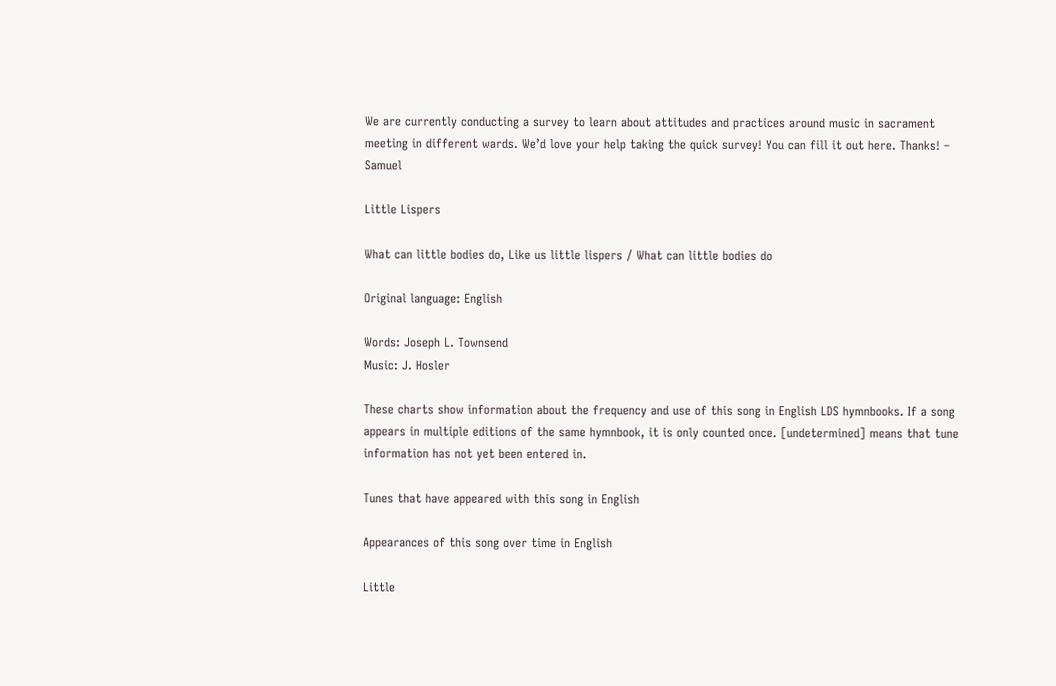We are currently conducting a survey to learn about attitudes and practices around music in sacrament meeting in different wards. We’d love your help taking the quick survey! You can fill it out here. Thanks! – Samuel

Little Lispers

What can little bodies do, Like us little lispers / What can little bodies do

Original language: English

Words: Joseph L. Townsend
Music: J. Hosler

These charts show information about the frequency and use of this song in English LDS hymnbooks. If a song appears in multiple editions of the same hymnbook, it is only counted once. [undetermined] means that tune information has not yet been entered in.

Tunes that have appeared with this song in English

Appearances of this song over time in English

Little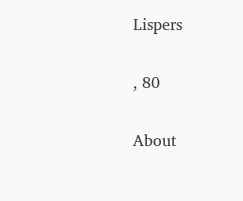Lispers

, 80

About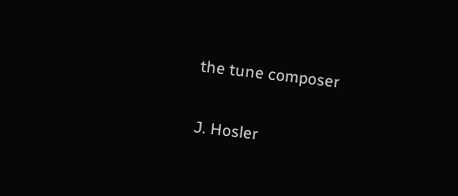the tune composer

J. Hosler